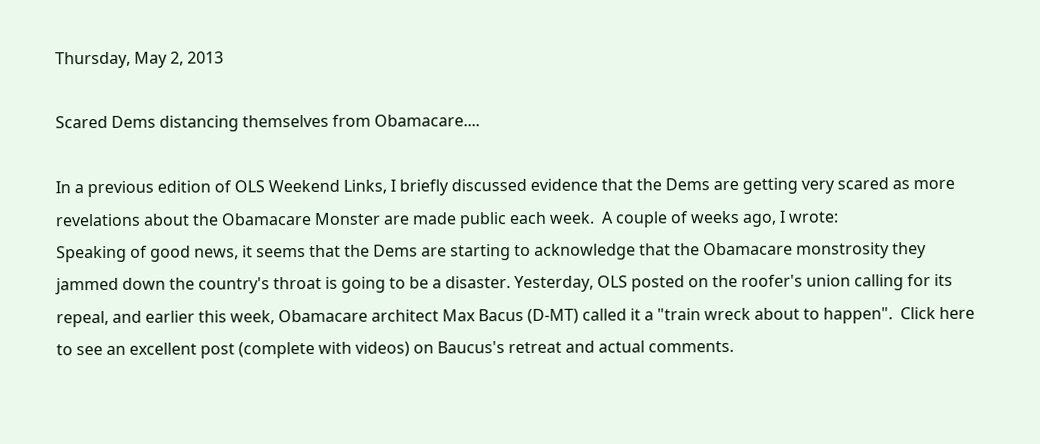Thursday, May 2, 2013

Scared Dems distancing themselves from Obamacare....

In a previous edition of OLS Weekend Links, I briefly discussed evidence that the Dems are getting very scared as more revelations about the Obamacare Monster are made public each week.  A couple of weeks ago, I wrote:
Speaking of good news, it seems that the Dems are starting to acknowledge that the Obamacare monstrosity they jammed down the country's throat is going to be a disaster. Yesterday, OLS posted on the roofer's union calling for its repeal, and earlier this week, Obamacare architect Max Bacus (D-MT) called it a "train wreck about to happen".  Click here to see an excellent post (complete with videos) on Baucus's retreat and actual comments.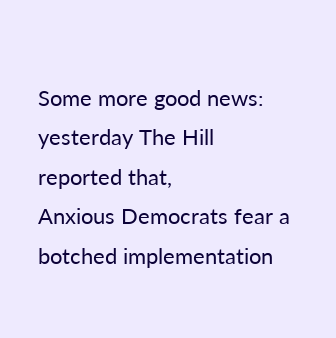Some more good news: yesterday The Hill reported that,
Anxious Democrats fear a botched implementation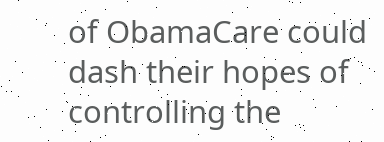of ObamaCare could dash their hopes of controlling the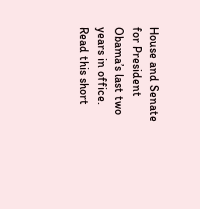House and Senate for President Obama’s last two years in office.
Read this short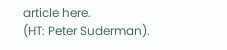article here.
(HT: Peter Suderman).